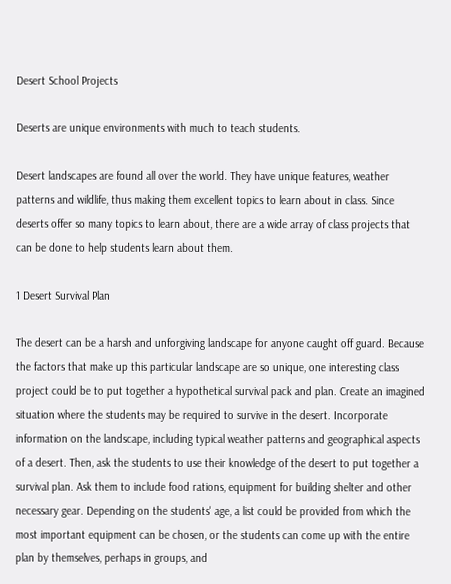Desert School Projects

Deserts are unique environments with much to teach students.

Desert landscapes are found all over the world. They have unique features, weather patterns and wildlife, thus making them excellent topics to learn about in class. Since deserts offer so many topics to learn about, there are a wide array of class projects that can be done to help students learn about them.

1 Desert Survival Plan

The desert can be a harsh and unforgiving landscape for anyone caught off guard. Because the factors that make up this particular landscape are so unique, one interesting class project could be to put together a hypothetical survival pack and plan. Create an imagined situation where the students may be required to survive in the desert. Incorporate information on the landscape, including typical weather patterns and geographical aspects of a desert. Then, ask the students to use their knowledge of the desert to put together a survival plan. Ask them to include food rations, equipment for building shelter and other necessary gear. Depending on the students' age, a list could be provided from which the most important equipment can be chosen, or the students can come up with the entire plan by themselves, perhaps in groups, and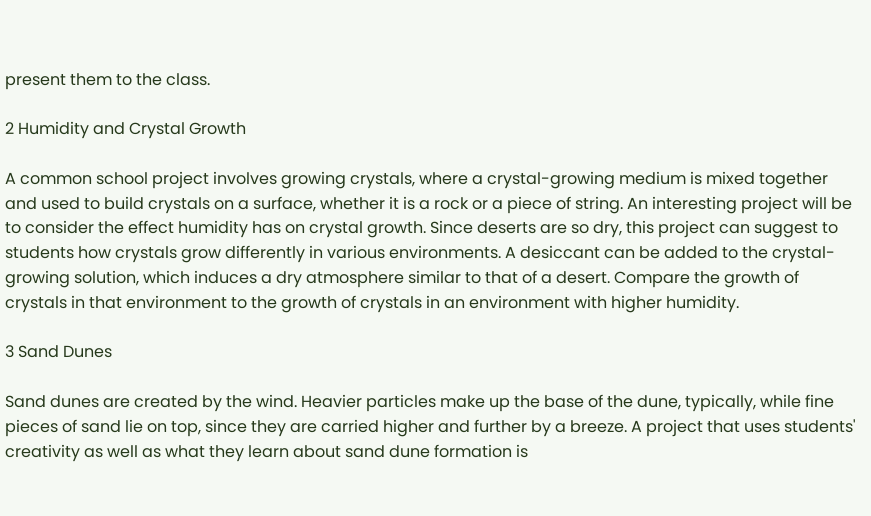present them to the class.

2 Humidity and Crystal Growth

A common school project involves growing crystals, where a crystal-growing medium is mixed together and used to build crystals on a surface, whether it is a rock or a piece of string. An interesting project will be to consider the effect humidity has on crystal growth. Since deserts are so dry, this project can suggest to students how crystals grow differently in various environments. A desiccant can be added to the crystal-growing solution, which induces a dry atmosphere similar to that of a desert. Compare the growth of crystals in that environment to the growth of crystals in an environment with higher humidity.

3 Sand Dunes

Sand dunes are created by the wind. Heavier particles make up the base of the dune, typically, while fine pieces of sand lie on top, since they are carried higher and further by a breeze. A project that uses students' creativity as well as what they learn about sand dune formation is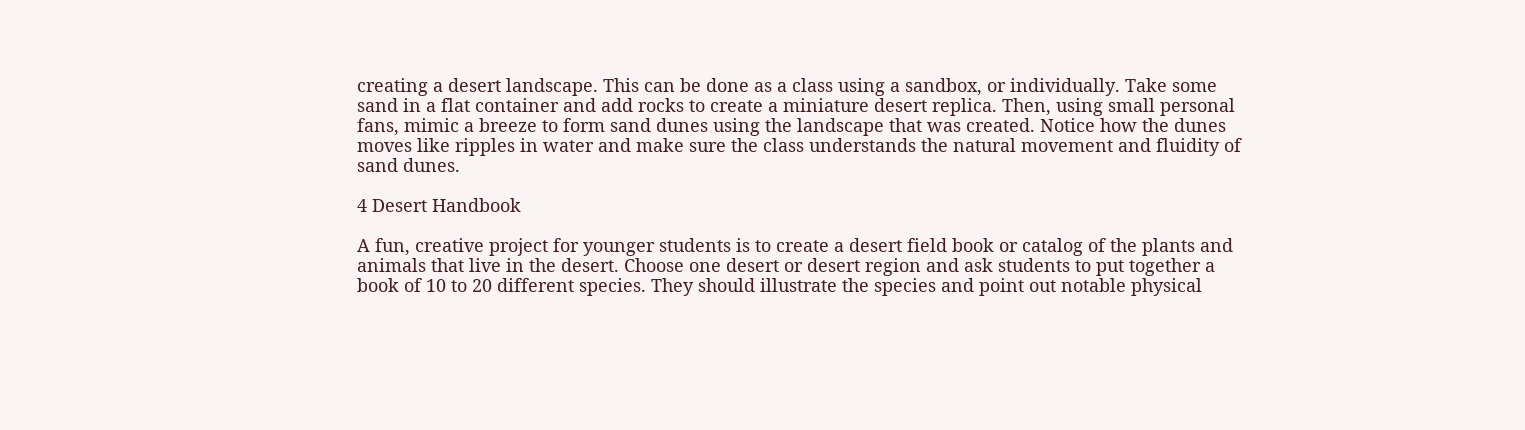creating a desert landscape. This can be done as a class using a sandbox, or individually. Take some sand in a flat container and add rocks to create a miniature desert replica. Then, using small personal fans, mimic a breeze to form sand dunes using the landscape that was created. Notice how the dunes moves like ripples in water and make sure the class understands the natural movement and fluidity of sand dunes.

4 Desert Handbook

A fun, creative project for younger students is to create a desert field book or catalog of the plants and animals that live in the desert. Choose one desert or desert region and ask students to put together a book of 10 to 20 different species. They should illustrate the species and point out notable physical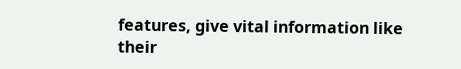features, give vital information like their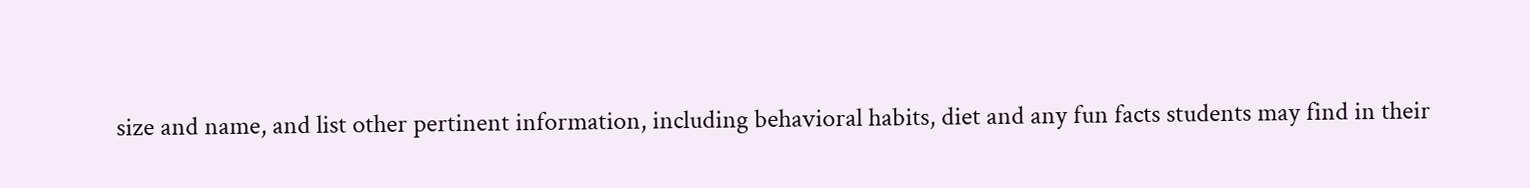size and name, and list other pertinent information, including behavioral habits, diet and any fun facts students may find in their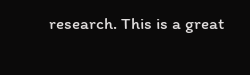research. This is a great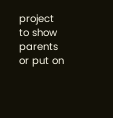project to show parents or put on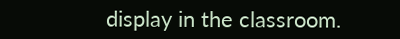display in the classroom.